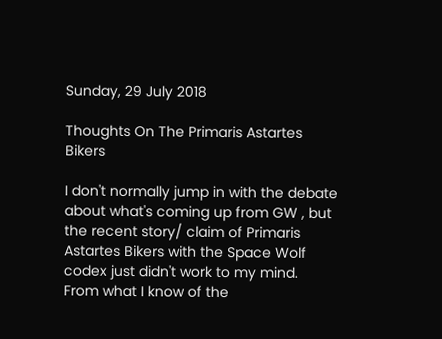Sunday, 29 July 2018

Thoughts On The Primaris Astartes Bikers

I don't normally jump in with the debate about what's coming up from GW , but the recent story/ claim of Primaris Astartes Bikers with the Space Wolf codex just didn't work to my mind.
From what I know of the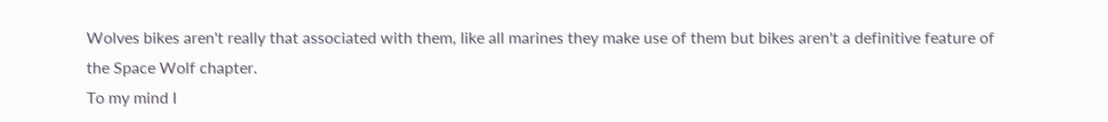Wolves bikes aren't really that associated with them, like all marines they make use of them but bikes aren't a definitive feature of the Space Wolf chapter.
To my mind I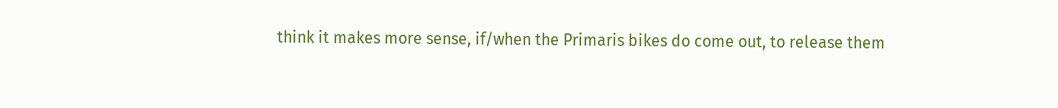think it makes more sense, if/when the Primaris bikes do come out, to release them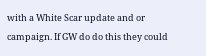with a White Scar update and or campaign. If GW do do this they could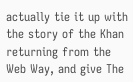actually tie it up with the story of the Khan returning from the Web Way, and give The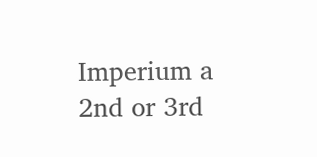Imperium a 2nd or 3rd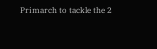Primarch to tackle the 2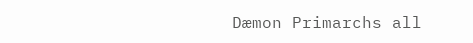Dæmon Primarchs all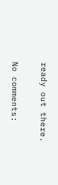ready out there.

No comments: